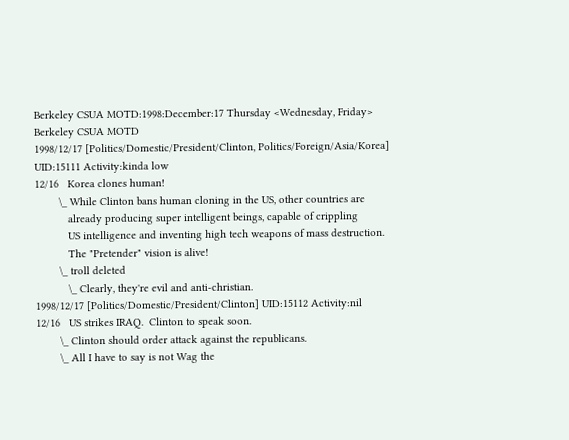Berkeley CSUA MOTD:1998:December:17 Thursday <Wednesday, Friday>
Berkeley CSUA MOTD
1998/12/17 [Politics/Domestic/President/Clinton, Politics/Foreign/Asia/Korea] UID:15111 Activity:kinda low
12/16   Korea clones human!
        \_ While Clinton bans human cloning in the US, other countries are
           already producing super intelligent beings, capable of crippling
           US intelligence and inventing high tech weapons of mass destruction.
           The "Pretender" vision is alive!
        \_ troll deleted
           \_ Clearly, they're evil and anti-christian.
1998/12/17 [Politics/Domestic/President/Clinton] UID:15112 Activity:nil
12/16   US strikes IRAQ.  Clinton to speak soon.
        \_ Clinton should order attack against the republicans.
        \_ All I have to say is not Wag the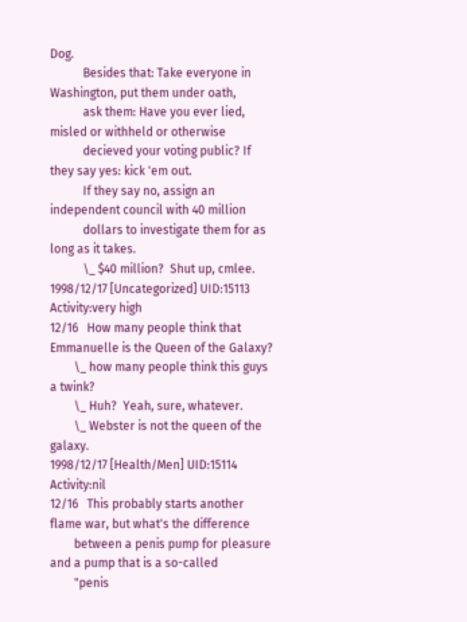Dog.
           Besides that: Take everyone in Washington, put them under oath,
           ask them: Have you ever lied, misled or withheld or otherwise
           decieved your voting public? If they say yes: kick 'em out.
           If they say no, assign an independent council with 40 million
           dollars to investigate them for as long as it takes.
           \_ $40 million?  Shut up, cmlee.
1998/12/17 [Uncategorized] UID:15113 Activity:very high
12/16   How many people think that Emmanuelle is the Queen of the Galaxy?
        \_ how many people think this guys a twink?
        \_ Huh?  Yeah, sure, whatever.
        \_ Webster is not the queen of the galaxy.
1998/12/17 [Health/Men] UID:15114 Activity:nil
12/16   This probably starts another flame war, but what's the difference
        between a penis pump for pleasure and a pump that is a so-called
        "penis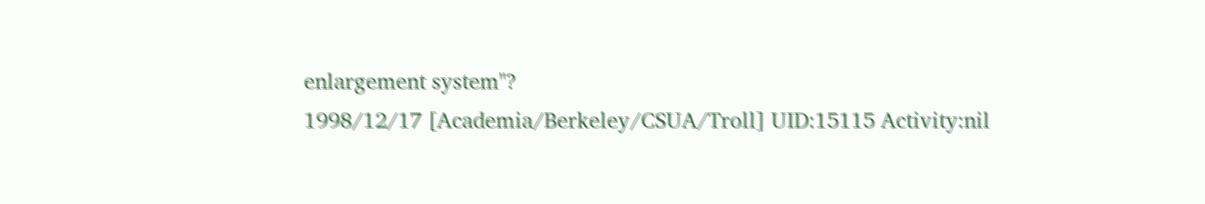enlargement system"?
1998/12/17 [Academia/Berkeley/CSUA/Troll] UID:15115 Activity:nil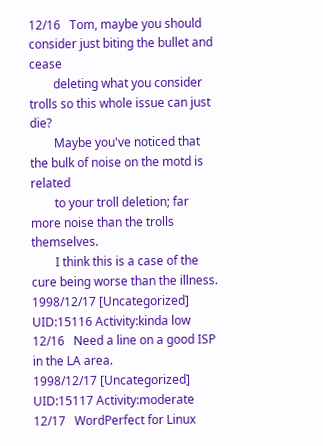12/16   Tom, maybe you should consider just biting the bullet and cease
        deleting what you consider trolls so this whole issue can just die?
        Maybe you've noticed that the bulk of noise on the motd is related
        to your troll deletion; far more noise than the trolls themselves.
        I think this is a case of the cure being worse than the illness.
1998/12/17 [Uncategorized] UID:15116 Activity:kinda low
12/16   Need a line on a good ISP in the LA area.
1998/12/17 [Uncategorized] UID:15117 Activity:moderate
12/17   WordPerfect for Linux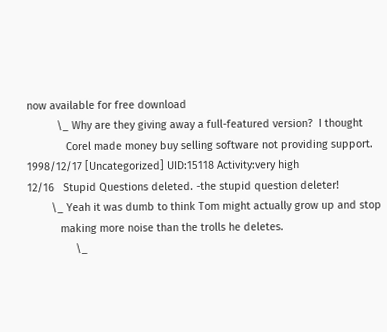now available for free download
          \_ Why are they giving away a full-featured version?  I thought
             Corel made money buy selling software not providing support.
1998/12/17 [Uncategorized] UID:15118 Activity:very high
12/16   Stupid Questions deleted. -the stupid question deleter!
        \_ Yeah it was dumb to think Tom might actually grow up and stop
           making more noise than the trolls he deletes.
                \_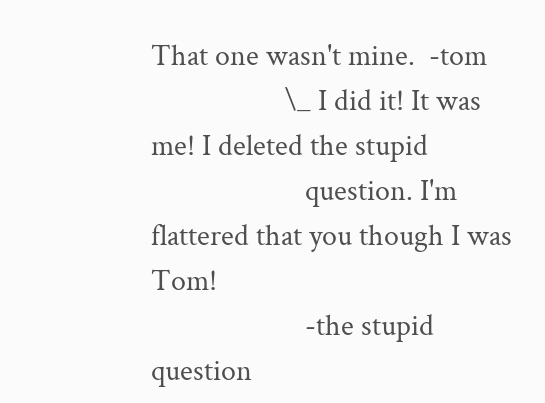That one wasn't mine.  -tom
                   \_ I did it! It was me! I deleted the stupid
                      question. I'm flattered that you though I was Tom!
                      -the stupid question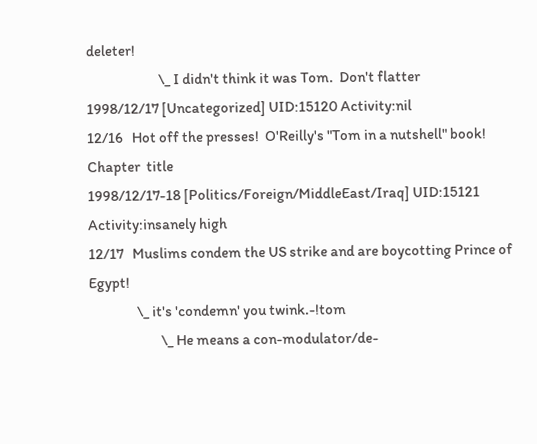deleter!
                        \_ I didn't think it was Tom.  Don't flatter
1998/12/17 [Uncategorized] UID:15120 Activity:nil
12/16   Hot off the presses!  O'Reilly's "Tom in a nutshell" book!
Chapter  title
1998/12/17-18 [Politics/Foreign/MiddleEast/Iraq] UID:15121 Activity:insanely high
12/17   Muslims condem the US strike and are boycotting Prince of Egypt!
                \_ it's 'condemn' you twink.-!tom
                        \_ He means a con-modulator/de-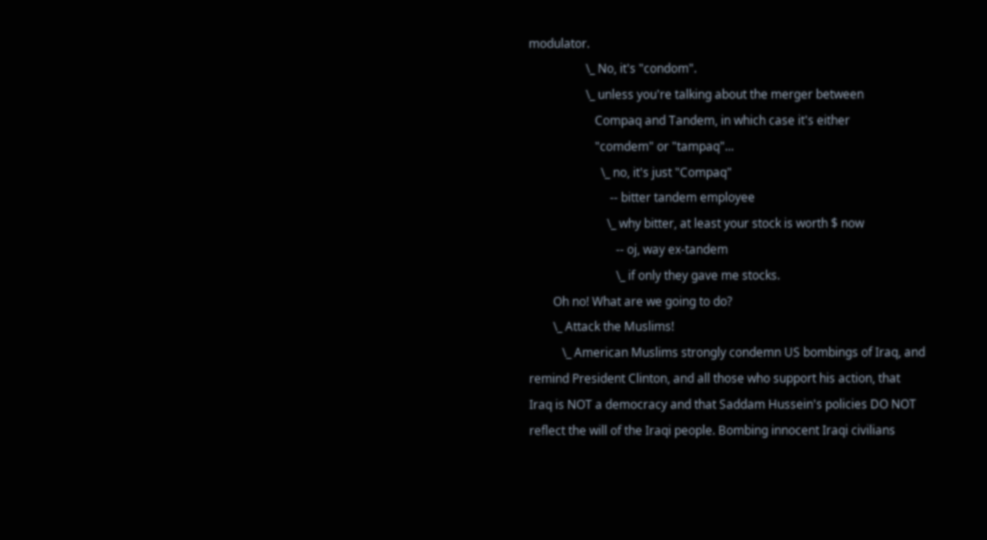modulator.
                   \_ No, it's "condom".
                   \_ unless you're talking about the merger between
                      Compaq and Tandem, in which case it's either
                      "comdem" or "tampaq"...
                        \_ no, it's just "Compaq"
                           -- bitter tandem employee
                          \_ why bitter, at least your stock is worth $ now
                             -- oj, way ex-tandem
                             \_ if only they gave me stocks.
        Oh no! What are we going to do?
        \_ Attack the Muslims!
           \_ American Muslims strongly condemn US bombings of Iraq, and
remind President Clinton, and all those who support his action, that
Iraq is NOT a democracy and that Saddam Hussein's policies DO NOT
reflect the will of the Iraqi people. Bombing innocent Iraqi civilians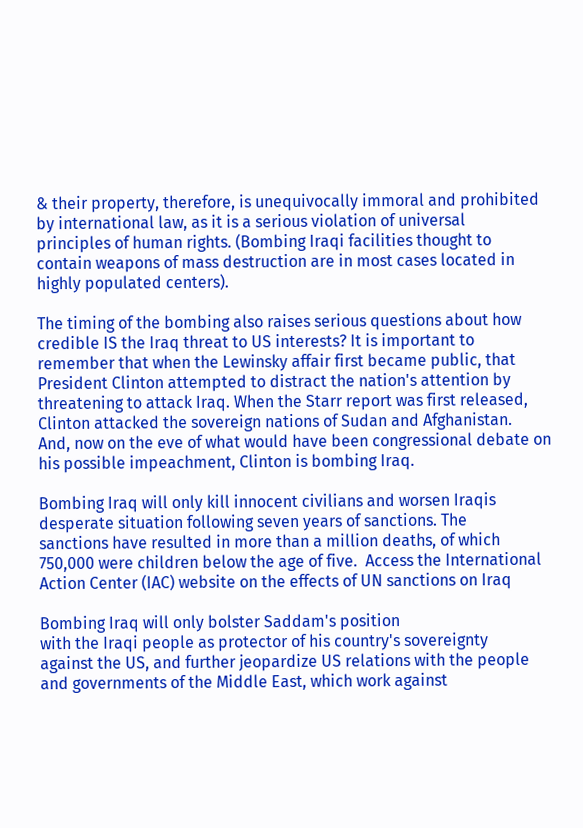& their property, therefore, is unequivocally immoral and prohibited
by international law, as it is a serious violation of universal
principles of human rights. (Bombing Iraqi facilities thought to
contain weapons of mass destruction are in most cases located in
highly populated centers).

The timing of the bombing also raises serious questions about how
credible IS the Iraq threat to US interests? It is important to
remember that when the Lewinsky affair first became public, that
President Clinton attempted to distract the nation's attention by
threatening to attack Iraq. When the Starr report was first released,
Clinton attacked the sovereign nations of Sudan and Afghanistan.
And, now on the eve of what would have been congressional debate on
his possible impeachment, Clinton is bombing Iraq.

Bombing Iraq will only kill innocent civilians and worsen Iraqis
desperate situation following seven years of sanctions. The
sanctions have resulted in more than a million deaths, of which
750,000 were children below the age of five.  Access the International
Action Center (IAC) website on the effects of UN sanctions on Iraq

Bombing Iraq will only bolster Saddam's position
with the Iraqi people as protector of his country's sovereignty
against the US, and further jeopardize US relations with the people
and governments of the Middle East, which work against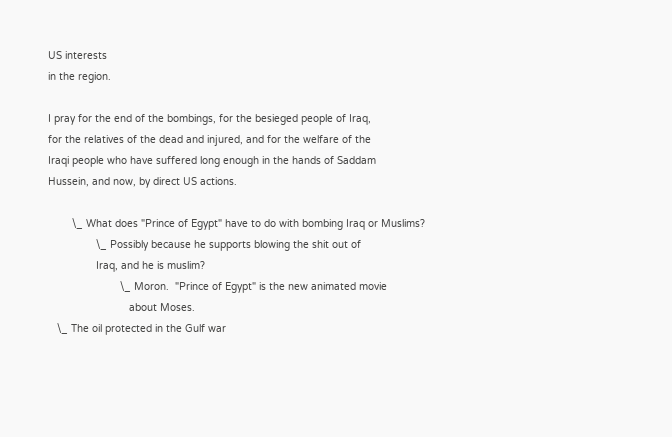US interests
in the region.

I pray for the end of the bombings, for the besieged people of Iraq,
for the relatives of the dead and injured, and for the welfare of the
Iraqi people who have suffered long enough in the hands of Saddam
Hussein, and now, by direct US actions.

        \_ What does "Prince of Egypt" have to do with bombing Iraq or Muslims?
                \_ Possibly because he supports blowing the shit out of
                Iraq, and he is muslim?
                        \_ Moron.  "Prince of Egypt" is the new animated movie
                           about Moses.
   \_ The oil protected in the Gulf war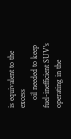is equivalent to the excess
    oil needed to keep fuel-inefficient SUV's operating in the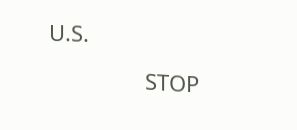U.S.
                STOP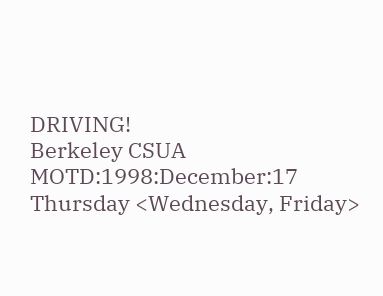DRIVING!
Berkeley CSUA MOTD:1998:December:17 Thursday <Wednesday, Friday>